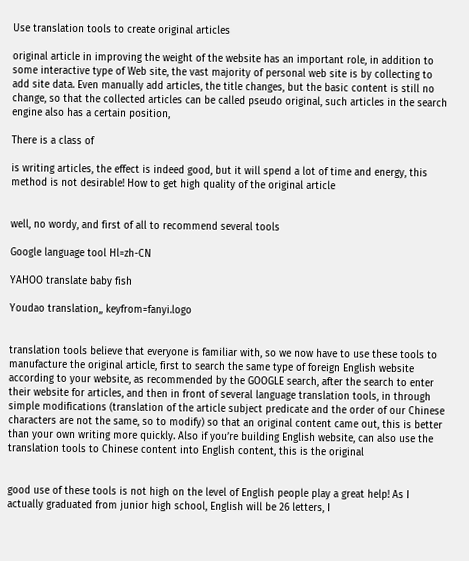Use translation tools to create original articles

original article in improving the weight of the website has an important role, in addition to some interactive type of Web site, the vast majority of personal web site is by collecting to add site data. Even manually add articles, the title changes, but the basic content is still no change, so that the collected articles can be called pseudo original, such articles in the search engine also has a certain position,

There is a class of

is writing articles, the effect is indeed good, but it will spend a lot of time and energy, this method is not desirable! How to get high quality of the original article


well, no wordy, and first of all to recommend several tools

Google language tool Hl=zh-CN

YAHOO translate baby fish

Youdao translation,, keyfrom=fanyi.logo


translation tools believe that everyone is familiar with, so we now have to use these tools to manufacture the original article, first to search the same type of foreign English website according to your website, as recommended by the GOOGLE search, after the search to enter their website for articles, and then in front of several language translation tools, in through simple modifications (translation of the article subject predicate and the order of our Chinese characters are not the same, so to modify) so that an original content came out, this is better than your own writing more quickly. Also if you’re building English website, can also use the translation tools to Chinese content into English content, this is the original


good use of these tools is not high on the level of English people play a great help! As I actually graduated from junior high school, English will be 26 letters, I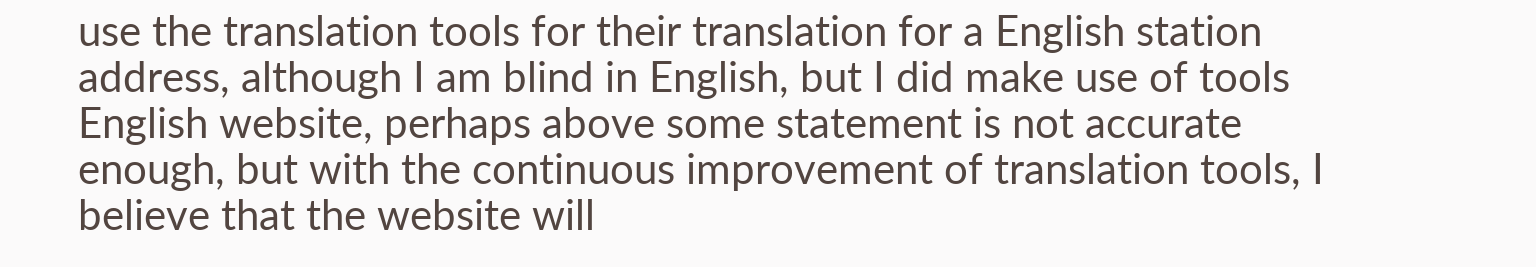use the translation tools for their translation for a English station address, although I am blind in English, but I did make use of tools English website, perhaps above some statement is not accurate enough, but with the continuous improvement of translation tools, I believe that the website will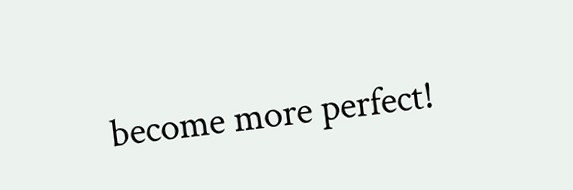become more perfect!